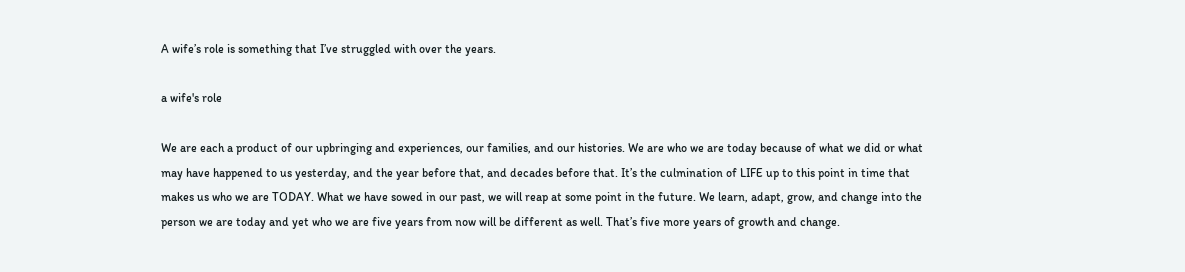A wife’s role is something that I’ve struggled with over the years.

a wife's role

We are each a product of our upbringing and experiences, our families, and our histories. We are who we are today because of what we did or what may have happened to us yesterday, and the year before that, and decades before that. It’s the culmination of LIFE up to this point in time that makes us who we are TODAY. What we have sowed in our past, we will reap at some point in the future. We learn, adapt, grow, and change into the person we are today and yet who we are five years from now will be different as well. That’s five more years of growth and change.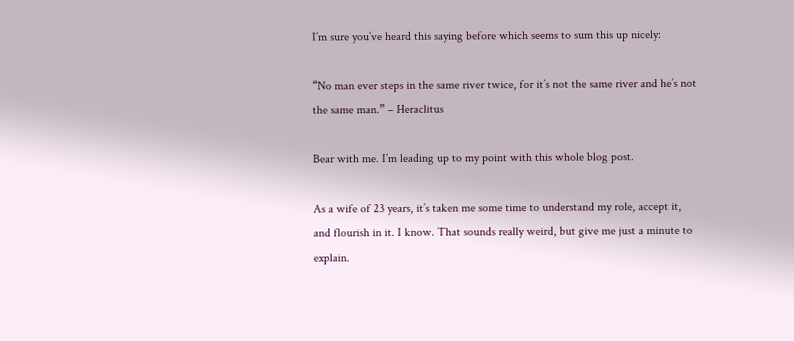I’m sure you’ve heard this saying before which seems to sum this up nicely:

“No man ever steps in the same river twice, for it’s not the same river and he’s not the same man.” – Heraclitus

Bear with me. I’m leading up to my point with this whole blog post.

As a wife of 23 years, it’s taken me some time to understand my role, accept it, and flourish in it. I know. That sounds really weird, but give me just a minute to explain.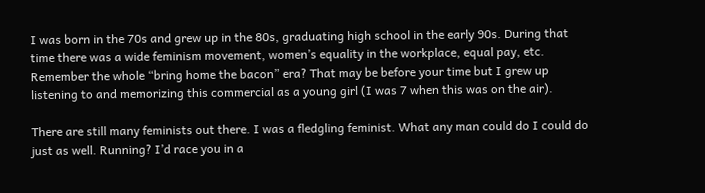I was born in the 70s and grew up in the 80s, graduating high school in the early 90s. During that time there was a wide feminism movement, women’s equality in the workplace, equal pay, etc. Remember the whole “bring home the bacon” era? That may be before your time but I grew up listening to and memorizing this commercial as a young girl (I was 7 when this was on the air).

There are still many feminists out there. I was a fledgling feminist. What any man could do I could do just as well. Running? I’d race you in a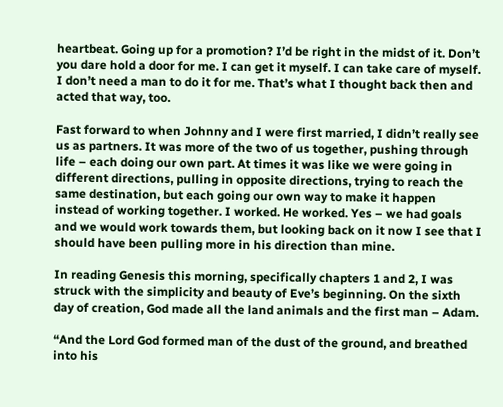heartbeat. Going up for a promotion? I’d be right in the midst of it. Don’t you dare hold a door for me. I can get it myself. I can take care of myself. I don’t need a man to do it for me. That’s what I thought back then and acted that way, too.

Fast forward to when Johnny and I were first married, I didn’t really see us as partners. It was more of the two of us together, pushing through life – each doing our own part. At times it was like we were going in different directions, pulling in opposite directions, trying to reach the same destination, but each going our own way to make it happen instead of working together. I worked. He worked. Yes – we had goals and we would work towards them, but looking back on it now I see that I should have been pulling more in his direction than mine.

In reading Genesis this morning, specifically chapters 1 and 2, I was struck with the simplicity and beauty of Eve’s beginning. On the sixth day of creation, God made all the land animals and the first man – Adam.

“And the Lord God formed man of the dust of the ground, and breathed into his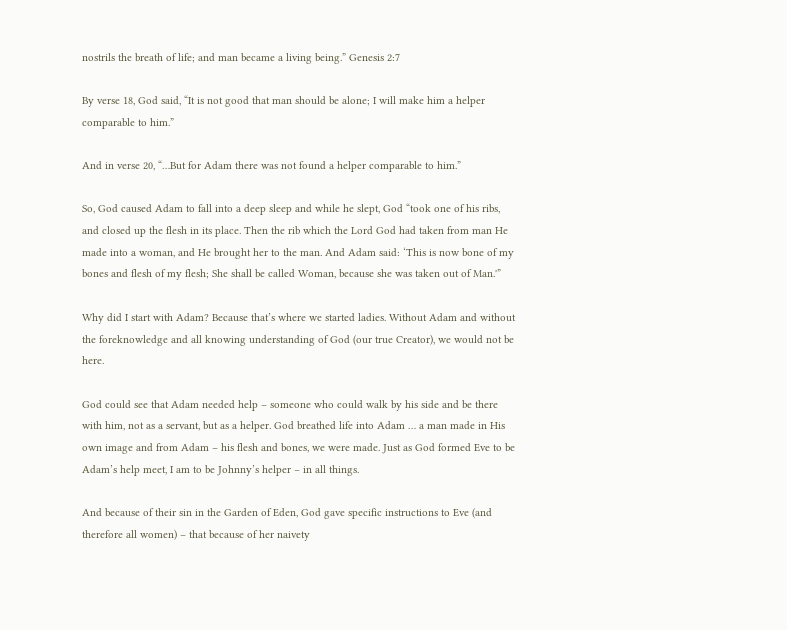nostrils the breath of life; and man became a living being.” Genesis 2:7

By verse 18, God said, “It is not good that man should be alone; I will make him a helper comparable to him.”

And in verse 20, “…But for Adam there was not found a helper comparable to him.”

So, God caused Adam to fall into a deep sleep and while he slept, God “took one of his ribs, and closed up the flesh in its place. Then the rib which the Lord God had taken from man He made into a woman, and He brought her to the man. And Adam said: ‘This is now bone of my bones and flesh of my flesh; She shall be called Woman, because she was taken out of Man.'”

Why did I start with Adam? Because that’s where we started ladies. Without Adam and without the foreknowledge and all knowing understanding of God (our true Creator), we would not be here.

God could see that Adam needed help – someone who could walk by his side and be there with him, not as a servant, but as a helper. God breathed life into Adam … a man made in His own image and from Adam – his flesh and bones, we were made. Just as God formed Eve to be Adam’s help meet, I am to be Johnny’s helper – in all things.

And because of their sin in the Garden of Eden, God gave specific instructions to Eve (and therefore all women) – that because of her naivety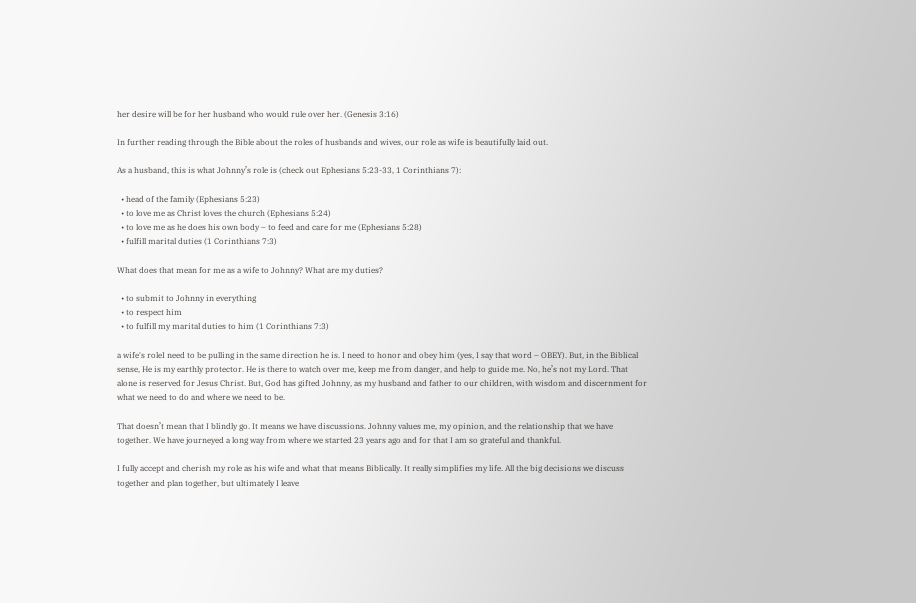her desire will be for her husband who would rule over her. (Genesis 3:16)

In further reading through the Bible about the roles of husbands and wives, our role as wife is beautifully laid out.

As a husband, this is what Johnny’s role is (check out Ephesians 5:23-33, 1 Corinthians 7):

  • head of the family (Ephesians 5:23)
  • to love me as Christ loves the church (Ephesians 5:24)
  • to love me as he does his own body – to feed and care for me (Ephesians 5:28)
  • fulfill marital duties (1 Corinthians 7:3)

What does that mean for me as a wife to Johnny? What are my duties?

  • to submit to Johnny in everything
  • to respect him
  • to fulfill my marital duties to him (1 Corinthians 7:3)

a wife's roleI need to be pulling in the same direction he is. I need to honor and obey him (yes, I say that word – OBEY). But, in the Biblical sense, He is my earthly protector. He is there to watch over me, keep me from danger, and help to guide me. No, he’s not my Lord. That alone is reserved for Jesus Christ. But, God has gifted Johnny, as my husband and father to our children, with wisdom and discernment for what we need to do and where we need to be.

That doesn’t mean that I blindly go. It means we have discussions. Johnny values me, my opinion, and the relationship that we have together. We have journeyed a long way from where we started 23 years ago and for that I am so grateful and thankful.

I fully accept and cherish my role as his wife and what that means Biblically. It really simplifies my life. All the big decisions we discuss together and plan together, but ultimately I leave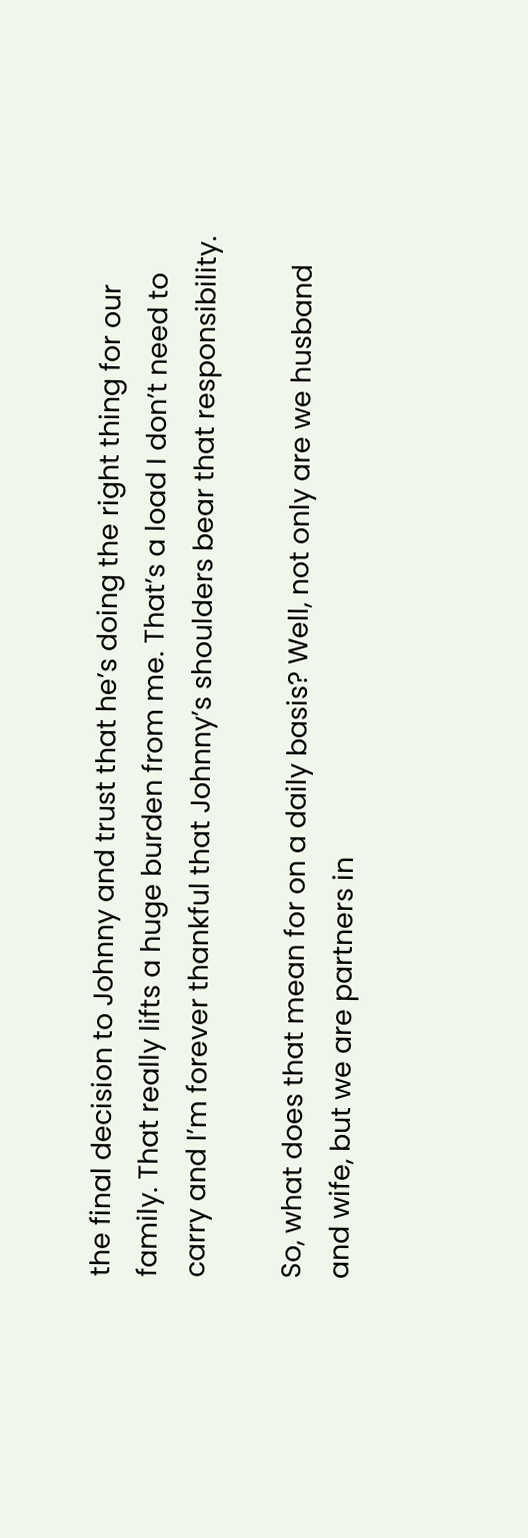the final decision to Johnny and trust that he’s doing the right thing for our family. That really lifts a huge burden from me. That’s a load I don’t need to carry and I’m forever thankful that Johnny’s shoulders bear that responsibility.

So, what does that mean for on a daily basis? Well, not only are we husband and wife, but we are partners in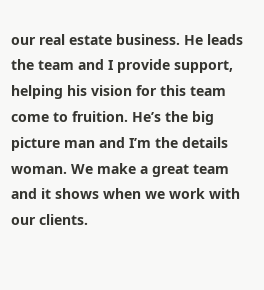our real estate business. He leads the team and I provide support, helping his vision for this team come to fruition. He’s the big picture man and I’m the details woman. We make a great team and it shows when we work with our clients.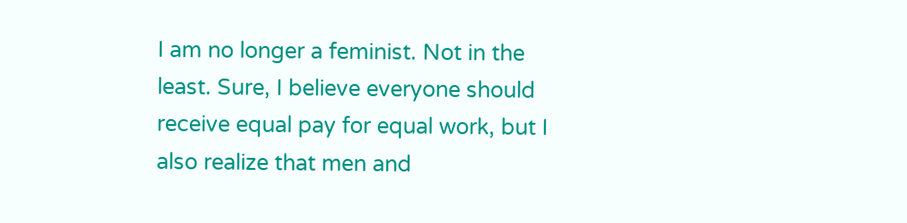I am no longer a feminist. Not in the least. Sure, I believe everyone should receive equal pay for equal work, but I also realize that men and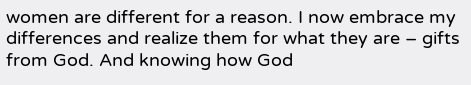women are different for a reason. I now embrace my differences and realize them for what they are – gifts from God. And knowing how God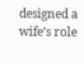designed a wife’s role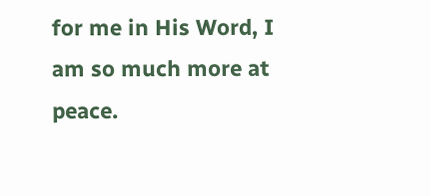for me in His Word, I am so much more at peace.